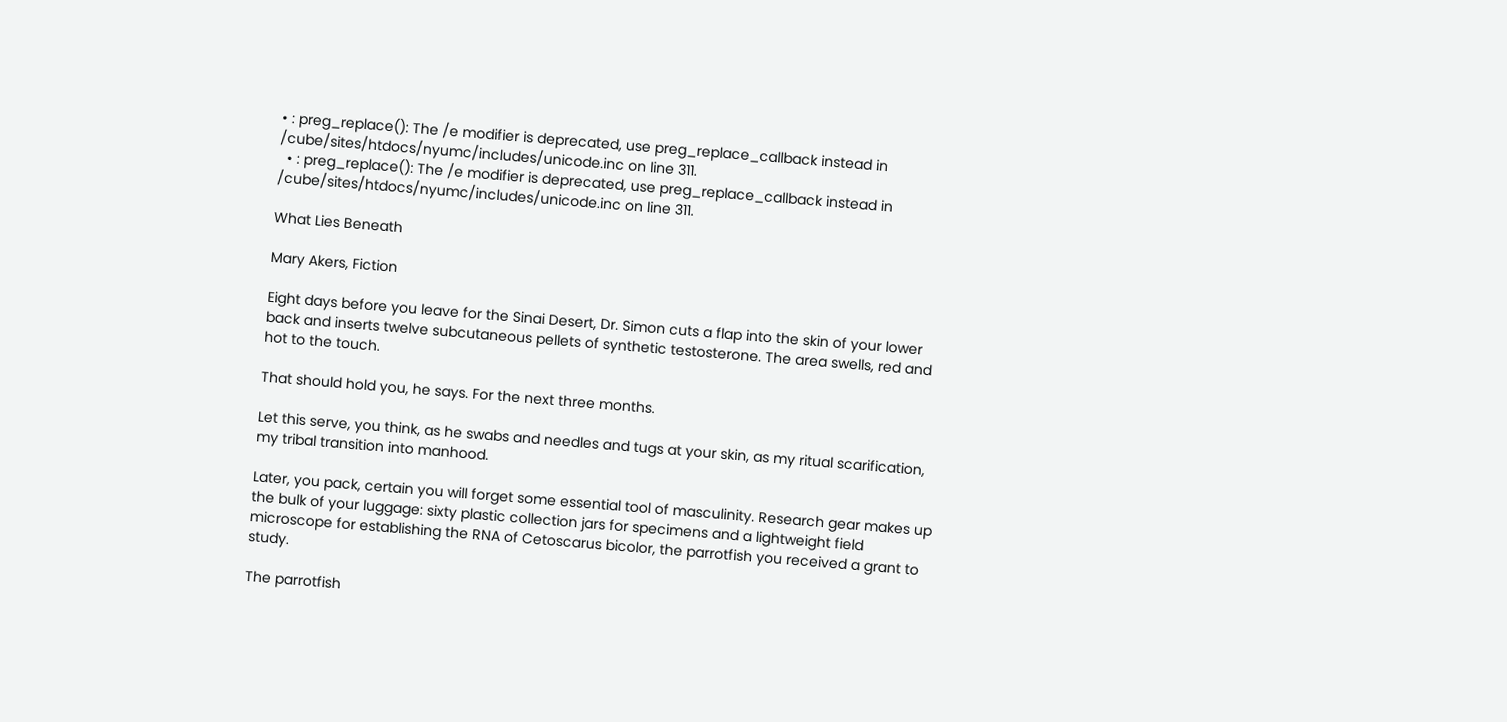• : preg_replace(): The /e modifier is deprecated, use preg_replace_callback instead in /cube/sites/htdocs/nyumc/includes/unicode.inc on line 311.
  • : preg_replace(): The /e modifier is deprecated, use preg_replace_callback instead in /cube/sites/htdocs/nyumc/includes/unicode.inc on line 311.

What Lies Beneath

Mary Akers, Fiction

Eight days before you leave for the Sinai Desert, Dr. Simon cuts a flap into the skin of your lower back and inserts twelve subcutaneous pellets of synthetic testosterone. The area swells, red and hot to the touch.

That should hold you, he says. For the next three months.

Let this serve, you think, as he swabs and needles and tugs at your skin, as my ritual scarification, my tribal transition into manhood.

Later, you pack, certain you will forget some essential tool of masculinity. Research gear makes up the bulk of your luggage: sixty plastic collection jars for specimens and a lightweight field microscope for establishing the RNA of Cetoscarus bicolor, the parrotfish you received a grant to study.

The parrotfish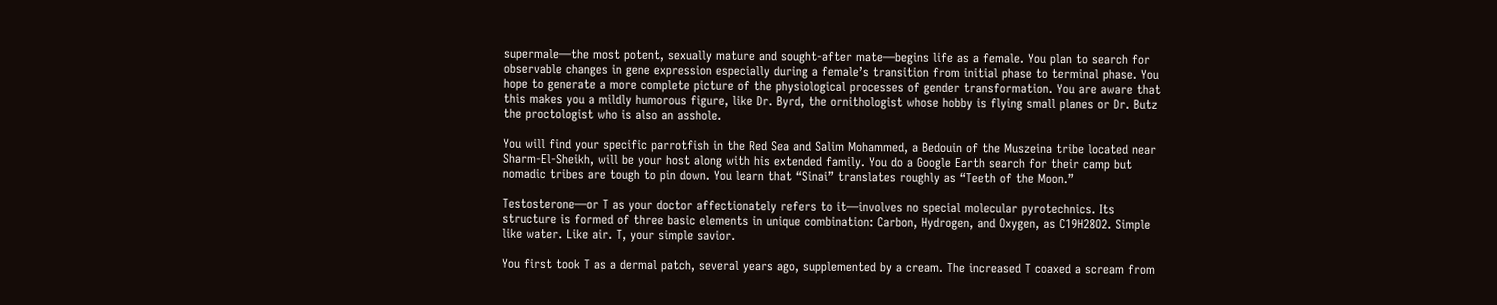supermale—the most potent, sexually mature and sought-after mate—begins life as a female. You plan to search for observable changes in gene expression especially during a female’s transition from initial phase to terminal phase. You hope to generate a more complete picture of the physiological processes of gender transformation. You are aware that this makes you a mildly humorous figure, like Dr. Byrd, the ornithologist whose hobby is flying small planes or Dr. Butz the proctologist who is also an asshole.

You will find your specific parrotfish in the Red Sea and Salim Mohammed, a Bedouin of the Muszeina tribe located near Sharm-El-Sheikh, will be your host along with his extended family. You do a Google Earth search for their camp but nomadic tribes are tough to pin down. You learn that “Sinai” translates roughly as “Teeth of the Moon.”

Testosterone—or T as your doctor affectionately refers to it—involves no special molecular pyrotechnics. Its structure is formed of three basic elements in unique combination: Carbon, Hydrogen, and Oxygen, as C19H28O2. Simple like water. Like air. T, your simple savior.

You first took T as a dermal patch, several years ago, supplemented by a cream. The increased T coaxed a scream from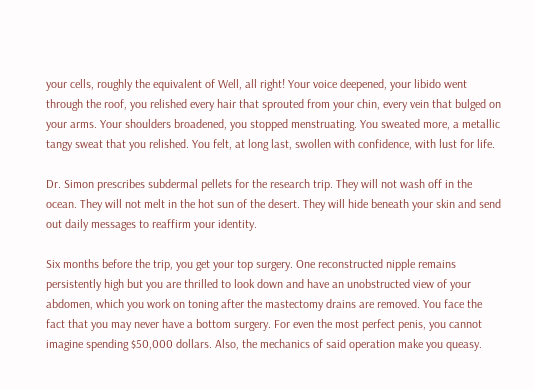your cells, roughly the equivalent of Well, all right! Your voice deepened, your libido went through the roof, you relished every hair that sprouted from your chin, every vein that bulged on your arms. Your shoulders broadened, you stopped menstruating. You sweated more, a metallic tangy sweat that you relished. You felt, at long last, swollen with confidence, with lust for life.

Dr. Simon prescribes subdermal pellets for the research trip. They will not wash off in the ocean. They will not melt in the hot sun of the desert. They will hide beneath your skin and send out daily messages to reaffirm your identity.

Six months before the trip, you get your top surgery. One reconstructed nipple remains persistently high but you are thrilled to look down and have an unobstructed view of your abdomen, which you work on toning after the mastectomy drains are removed. You face the fact that you may never have a bottom surgery. For even the most perfect penis, you cannot imagine spending $50,000 dollars. Also, the mechanics of said operation make you queasy.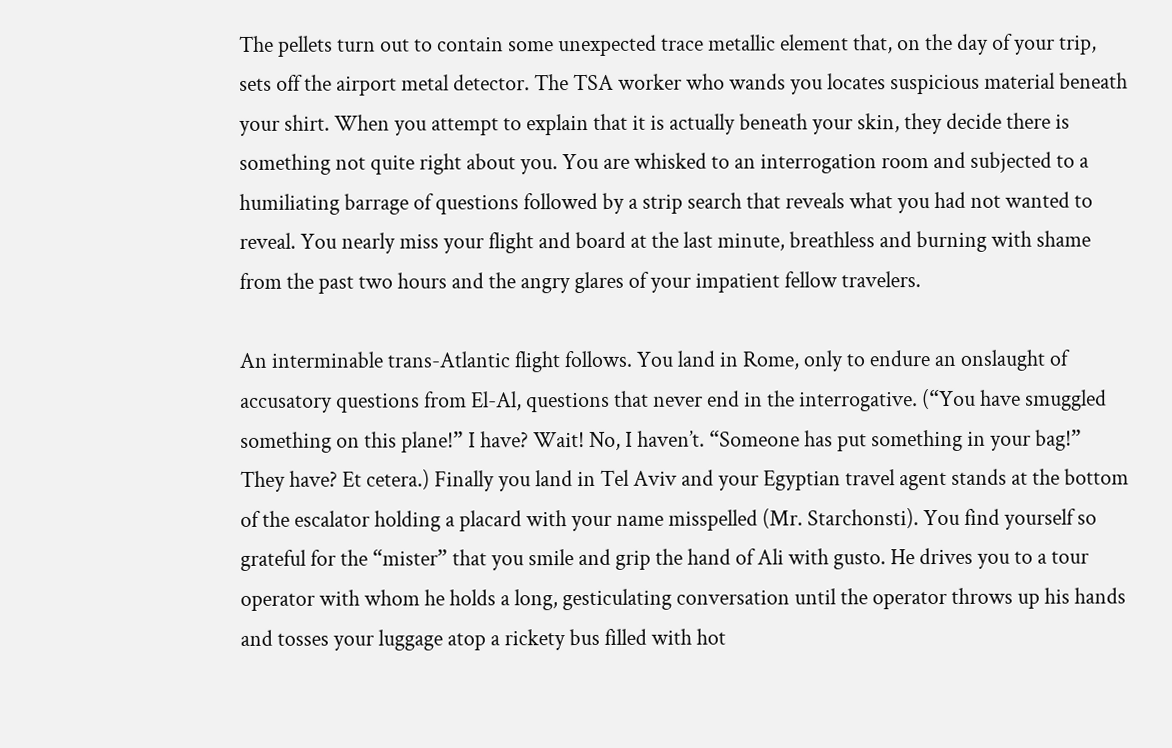The pellets turn out to contain some unexpected trace metallic element that, on the day of your trip, sets off the airport metal detector. The TSA worker who wands you locates suspicious material beneath your shirt. When you attempt to explain that it is actually beneath your skin, they decide there is something not quite right about you. You are whisked to an interrogation room and subjected to a humiliating barrage of questions followed by a strip search that reveals what you had not wanted to reveal. You nearly miss your flight and board at the last minute, breathless and burning with shame from the past two hours and the angry glares of your impatient fellow travelers.

An interminable trans-Atlantic flight follows. You land in Rome, only to endure an onslaught of accusatory questions from El-Al, questions that never end in the interrogative. (“You have smuggled something on this plane!” I have? Wait! No, I haven’t. “Someone has put something in your bag!” They have? Et cetera.) Finally you land in Tel Aviv and your Egyptian travel agent stands at the bottom of the escalator holding a placard with your name misspelled (Mr. Starchonsti). You find yourself so grateful for the “mister” that you smile and grip the hand of Ali with gusto. He drives you to a tour operator with whom he holds a long, gesticulating conversation until the operator throws up his hands and tosses your luggage atop a rickety bus filled with hot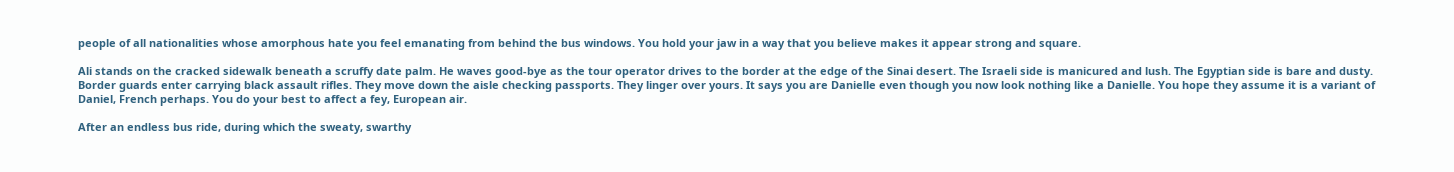people of all nationalities whose amorphous hate you feel emanating from behind the bus windows. You hold your jaw in a way that you believe makes it appear strong and square.

Ali stands on the cracked sidewalk beneath a scruffy date palm. He waves good-bye as the tour operator drives to the border at the edge of the Sinai desert. The Israeli side is manicured and lush. The Egyptian side is bare and dusty. Border guards enter carrying black assault rifles. They move down the aisle checking passports. They linger over yours. It says you are Danielle even though you now look nothing like a Danielle. You hope they assume it is a variant of Daniel, French perhaps. You do your best to affect a fey, European air.

After an endless bus ride, during which the sweaty, swarthy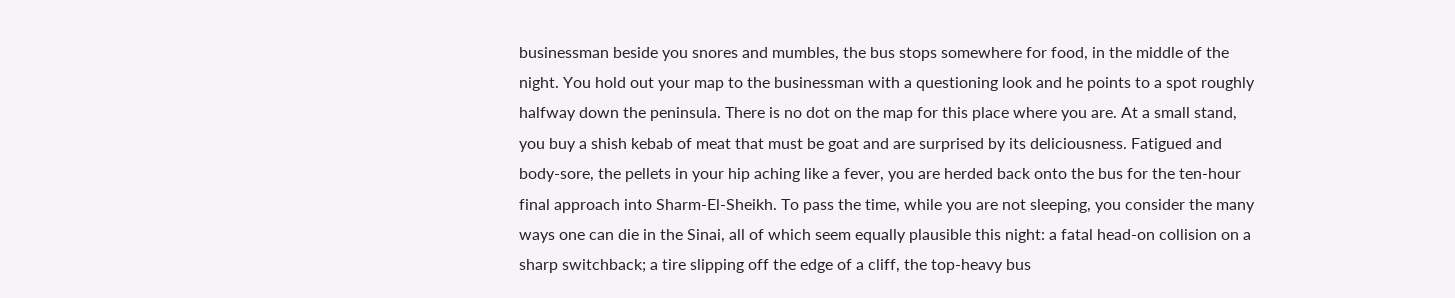businessman beside you snores and mumbles, the bus stops somewhere for food, in the middle of the night. You hold out your map to the businessman with a questioning look and he points to a spot roughly halfway down the peninsula. There is no dot on the map for this place where you are. At a small stand, you buy a shish kebab of meat that must be goat and are surprised by its deliciousness. Fatigued and body-sore, the pellets in your hip aching like a fever, you are herded back onto the bus for the ten-hour final approach into Sharm-El-Sheikh. To pass the time, while you are not sleeping, you consider the many ways one can die in the Sinai, all of which seem equally plausible this night: a fatal head-on collision on a sharp switchback; a tire slipping off the edge of a cliff, the top-heavy bus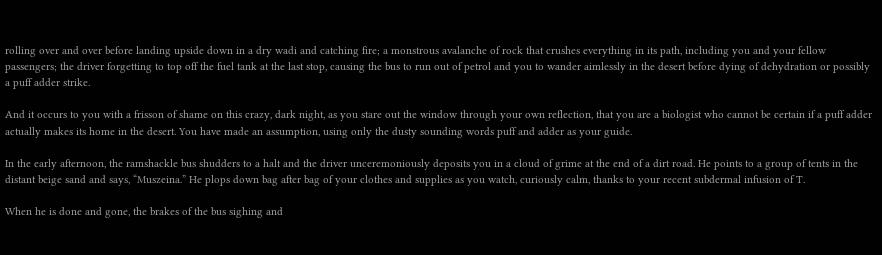rolling over and over before landing upside down in a dry wadi and catching fire; a monstrous avalanche of rock that crushes everything in its path, including you and your fellow passengers; the driver forgetting to top off the fuel tank at the last stop, causing the bus to run out of petrol and you to wander aimlessly in the desert before dying of dehydration or possibly a puff adder strike.

And it occurs to you with a frisson of shame on this crazy, dark night, as you stare out the window through your own reflection, that you are a biologist who cannot be certain if a puff adder actually makes its home in the desert. You have made an assumption, using only the dusty sounding words puff and adder as your guide.

In the early afternoon, the ramshackle bus shudders to a halt and the driver unceremoniously deposits you in a cloud of grime at the end of a dirt road. He points to a group of tents in the distant beige sand and says, “Muszeina.” He plops down bag after bag of your clothes and supplies as you watch, curiously calm, thanks to your recent subdermal infusion of T.

When he is done and gone, the brakes of the bus sighing and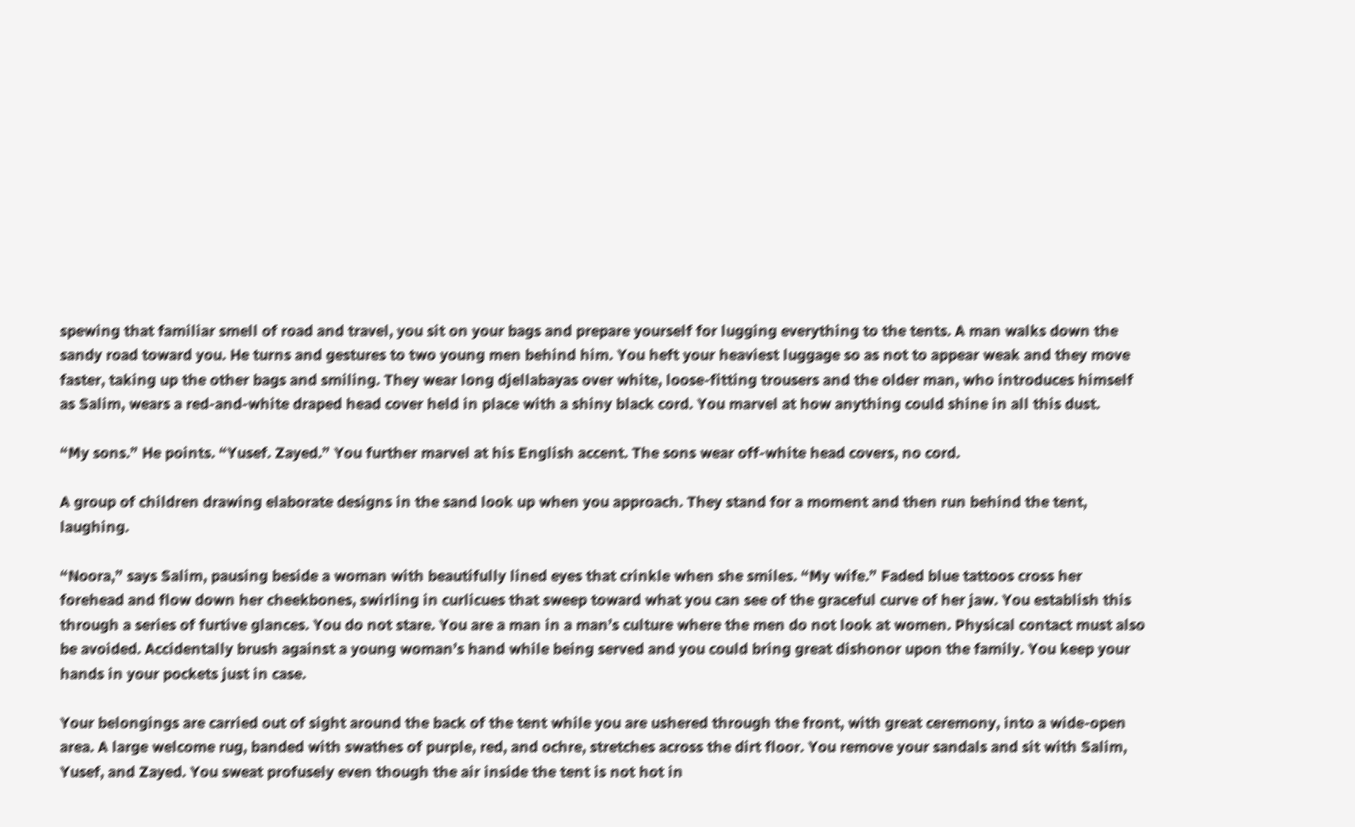spewing that familiar smell of road and travel, you sit on your bags and prepare yourself for lugging everything to the tents. A man walks down the sandy road toward you. He turns and gestures to two young men behind him. You heft your heaviest luggage so as not to appear weak and they move faster, taking up the other bags and smiling. They wear long djellabayas over white, loose-fitting trousers and the older man, who introduces himself as Salim, wears a red-and-white draped head cover held in place with a shiny black cord. You marvel at how anything could shine in all this dust.

“My sons.” He points. “Yusef. Zayed.” You further marvel at his English accent. The sons wear off-white head covers, no cord.

A group of children drawing elaborate designs in the sand look up when you approach. They stand for a moment and then run behind the tent, laughing.

“Noora,” says Salim, pausing beside a woman with beautifully lined eyes that crinkle when she smiles. “My wife.” Faded blue tattoos cross her forehead and flow down her cheekbones, swirling in curlicues that sweep toward what you can see of the graceful curve of her jaw. You establish this through a series of furtive glances. You do not stare. You are a man in a man’s culture where the men do not look at women. Physical contact must also be avoided. Accidentally brush against a young woman’s hand while being served and you could bring great dishonor upon the family. You keep your hands in your pockets just in case.

Your belongings are carried out of sight around the back of the tent while you are ushered through the front, with great ceremony, into a wide-open area. A large welcome rug, banded with swathes of purple, red, and ochre, stretches across the dirt floor. You remove your sandals and sit with Salim, Yusef, and Zayed. You sweat profusely even though the air inside the tent is not hot in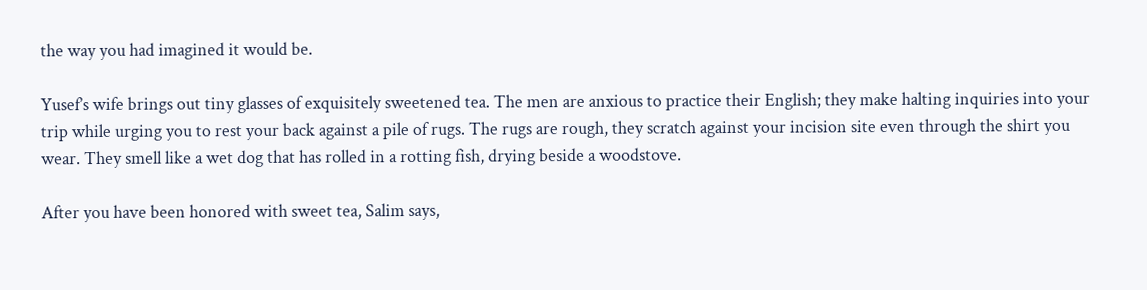the way you had imagined it would be.

Yusef’s wife brings out tiny glasses of exquisitely sweetened tea. The men are anxious to practice their English; they make halting inquiries into your trip while urging you to rest your back against a pile of rugs. The rugs are rough, they scratch against your incision site even through the shirt you wear. They smell like a wet dog that has rolled in a rotting fish, drying beside a woodstove.

After you have been honored with sweet tea, Salim says,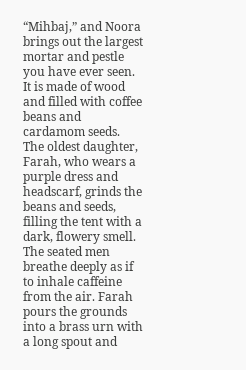“Mihbaj,” and Noora brings out the largest mortar and pestle you have ever seen. It is made of wood and filled with coffee beans and cardamom seeds. The oldest daughter, Farah, who wears a purple dress and headscarf, grinds the beans and seeds, filling the tent with a dark, flowery smell. The seated men breathe deeply as if to inhale caffeine from the air. Farah pours the grounds into a brass urn with a long spout and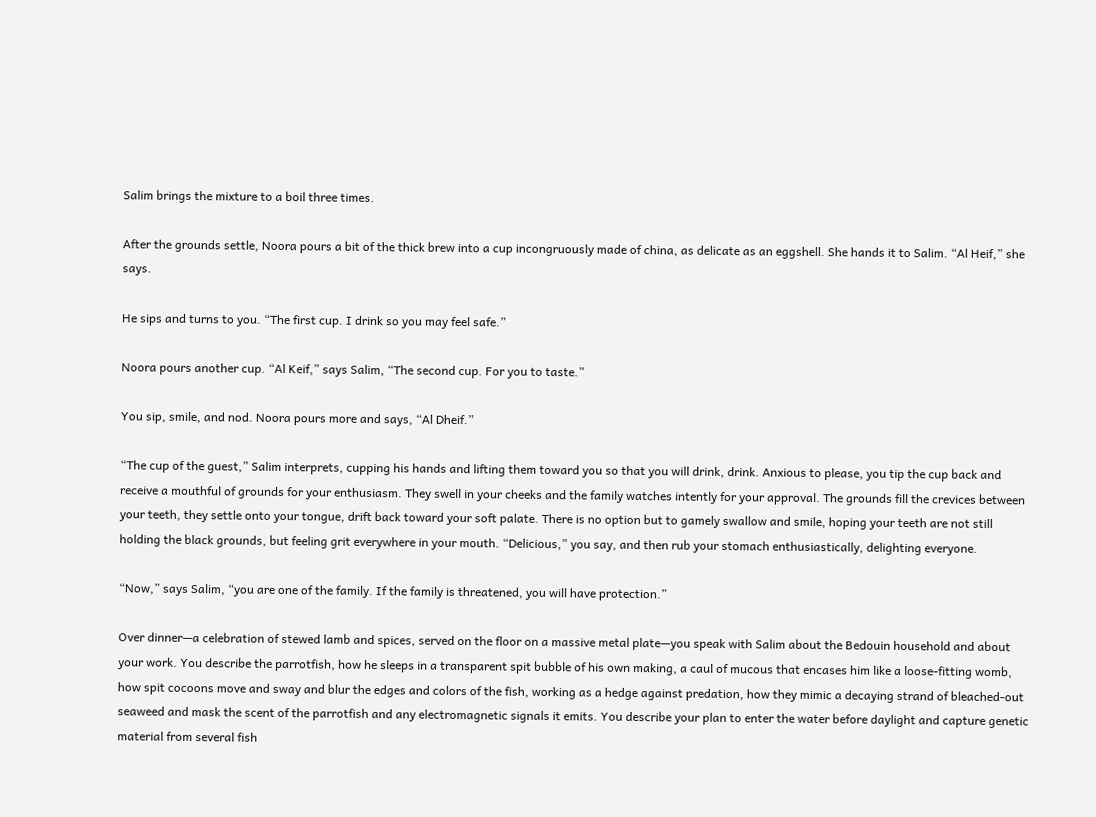Salim brings the mixture to a boil three times.

After the grounds settle, Noora pours a bit of the thick brew into a cup incongruously made of china, as delicate as an eggshell. She hands it to Salim. “Al Heif,” she says.

He sips and turns to you. “The first cup. I drink so you may feel safe.”

Noora pours another cup. “Al Keif,” says Salim, “The second cup. For you to taste.”

You sip, smile, and nod. Noora pours more and says, “Al Dheif.”

“The cup of the guest,” Salim interprets, cupping his hands and lifting them toward you so that you will drink, drink. Anxious to please, you tip the cup back and receive a mouthful of grounds for your enthusiasm. They swell in your cheeks and the family watches intently for your approval. The grounds fill the crevices between your teeth, they settle onto your tongue, drift back toward your soft palate. There is no option but to gamely swallow and smile, hoping your teeth are not still holding the black grounds, but feeling grit everywhere in your mouth. “Delicious,” you say, and then rub your stomach enthusiastically, delighting everyone.

“Now,” says Salim, “you are one of the family. If the family is threatened, you will have protection.”

Over dinner—a celebration of stewed lamb and spices, served on the floor on a massive metal plate—you speak with Salim about the Bedouin household and about your work. You describe the parrotfish, how he sleeps in a transparent spit bubble of his own making, a caul of mucous that encases him like a loose-fitting womb, how spit cocoons move and sway and blur the edges and colors of the fish, working as a hedge against predation, how they mimic a decaying strand of bleached-out seaweed and mask the scent of the parrotfish and any electromagnetic signals it emits. You describe your plan to enter the water before daylight and capture genetic material from several fish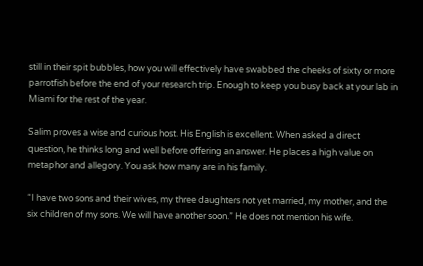still in their spit bubbles, how you will effectively have swabbed the cheeks of sixty or more parrotfish before the end of your research trip. Enough to keep you busy back at your lab in Miami for the rest of the year.

Salim proves a wise and curious host. His English is excellent. When asked a direct question, he thinks long and well before offering an answer. He places a high value on metaphor and allegory. You ask how many are in his family.

“I have two sons and their wives, my three daughters not yet married, my mother, and the six children of my sons. We will have another soon.” He does not mention his wife.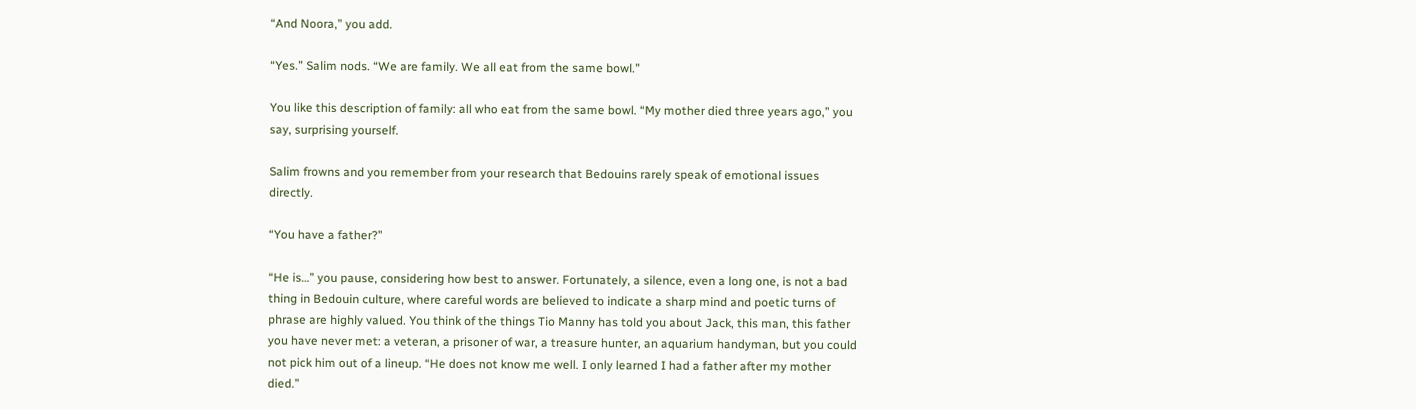“And Noora,” you add.

“Yes.” Salim nods. “We are family. We all eat from the same bowl.”

You like this description of family: all who eat from the same bowl. “My mother died three years ago,” you say, surprising yourself.

Salim frowns and you remember from your research that Bedouins rarely speak of emotional issues directly.

“You have a father?”

“He is…” you pause, considering how best to answer. Fortunately, a silence, even a long one, is not a bad thing in Bedouin culture, where careful words are believed to indicate a sharp mind and poetic turns of phrase are highly valued. You think of the things Tio Manny has told you about Jack, this man, this father you have never met: a veteran, a prisoner of war, a treasure hunter, an aquarium handyman, but you could not pick him out of a lineup. “He does not know me well. I only learned I had a father after my mother died.”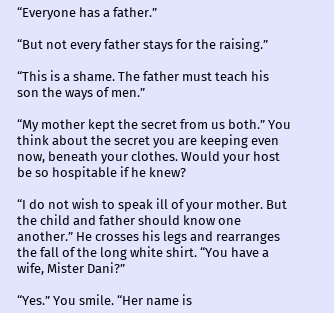“Everyone has a father.”

“But not every father stays for the raising.”

“This is a shame. The father must teach his son the ways of men.”

“My mother kept the secret from us both.” You think about the secret you are keeping even now, beneath your clothes. Would your host be so hospitable if he knew?

“I do not wish to speak ill of your mother. But the child and father should know one another.” He crosses his legs and rearranges the fall of the long white shirt. “You have a wife, Mister Dani?”

“Yes.” You smile. “Her name is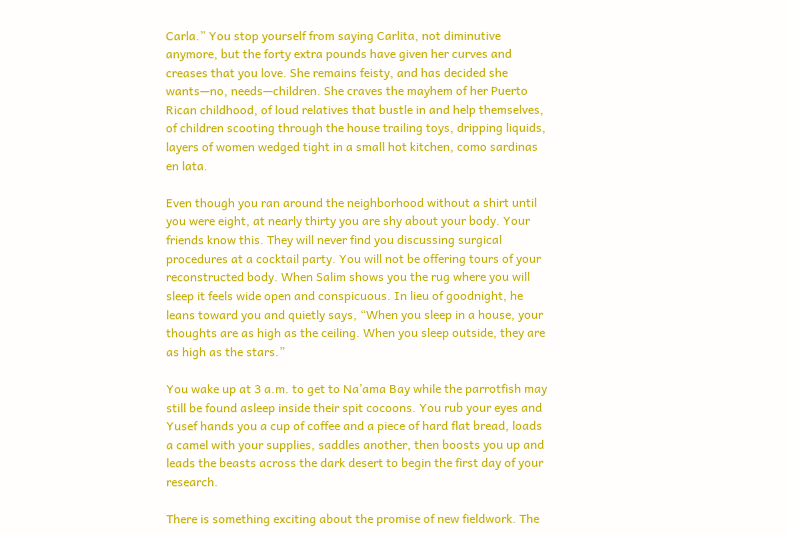Carla.” You stop yourself from saying Carlita, not diminutive anymore, but the forty extra pounds have given her curves and creases that you love. She remains feisty, and has decided she wants—no, needs—children. She craves the mayhem of her Puerto Rican childhood, of loud relatives that bustle in and help themselves, of children scooting through the house trailing toys, dripping liquids, layers of women wedged tight in a small hot kitchen, como sardinas en lata.

Even though you ran around the neighborhood without a shirt until you were eight, at nearly thirty you are shy about your body. Your friends know this. They will never find you discussing surgical procedures at a cocktail party. You will not be offering tours of your reconstructed body. When Salim shows you the rug where you will sleep it feels wide open and conspicuous. In lieu of goodnight, he leans toward you and quietly says, “When you sleep in a house, your thoughts are as high as the ceiling. When you sleep outside, they are as high as the stars.”

You wake up at 3 a.m. to get to Na’ama Bay while the parrotfish may still be found asleep inside their spit cocoons. You rub your eyes and Yusef hands you a cup of coffee and a piece of hard flat bread, loads a camel with your supplies, saddles another, then boosts you up and leads the beasts across the dark desert to begin the first day of your research.

There is something exciting about the promise of new fieldwork. The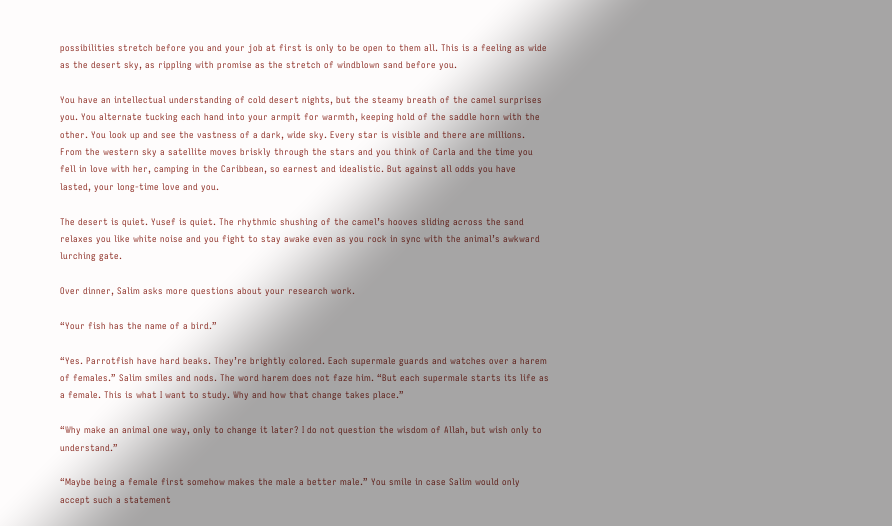possibilities stretch before you and your job at first is only to be open to them all. This is a feeling as wide as the desert sky, as rippling with promise as the stretch of windblown sand before you.

You have an intellectual understanding of cold desert nights, but the steamy breath of the camel surprises you. You alternate tucking each hand into your armpit for warmth, keeping hold of the saddle horn with the other. You look up and see the vastness of a dark, wide sky. Every star is visible and there are millions. From the western sky a satellite moves briskly through the stars and you think of Carla and the time you fell in love with her, camping in the Caribbean, so earnest and idealistic. But against all odds you have lasted, your long-time love and you.

The desert is quiet. Yusef is quiet. The rhythmic shushing of the camel’s hooves sliding across the sand relaxes you like white noise and you fight to stay awake even as you rock in sync with the animal’s awkward lurching gate.

Over dinner, Salim asks more questions about your research work.

“Your fish has the name of a bird.”

“Yes. Parrotfish have hard beaks. They’re brightly colored. Each supermale guards and watches over a harem of females.” Salim smiles and nods. The word harem does not faze him. “But each supermale starts its life as a female. This is what I want to study. Why and how that change takes place.”

“Why make an animal one way, only to change it later? I do not question the wisdom of Allah, but wish only to understand.”

“Maybe being a female first somehow makes the male a better male.” You smile in case Salim would only accept such a statement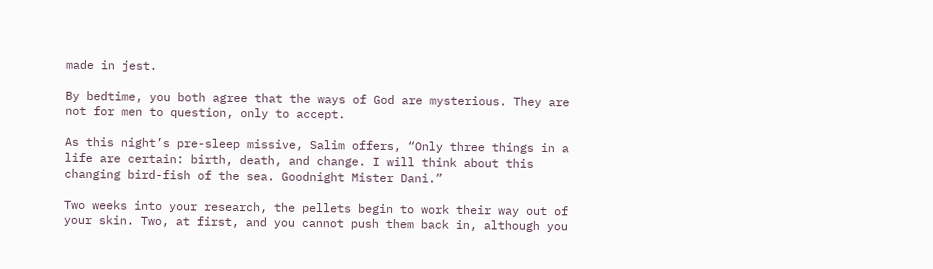made in jest.

By bedtime, you both agree that the ways of God are mysterious. They are not for men to question, only to accept.

As this night’s pre-sleep missive, Salim offers, “Only three things in a life are certain: birth, death, and change. I will think about this changing bird-fish of the sea. Goodnight Mister Dani.”

Two weeks into your research, the pellets begin to work their way out of your skin. Two, at first, and you cannot push them back in, although you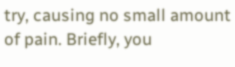try, causing no small amount of pain. Briefly, you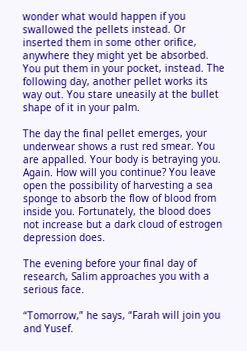wonder what would happen if you swallowed the pellets instead. Or inserted them in some other orifice, anywhere they might yet be absorbed. You put them in your pocket, instead. The following day, another pellet works its way out. You stare uneasily at the bullet shape of it in your palm.

The day the final pellet emerges, your underwear shows a rust red smear. You are appalled. Your body is betraying you. Again. How will you continue? You leave open the possibility of harvesting a sea sponge to absorb the flow of blood from inside you. Fortunately, the blood does not increase but a dark cloud of estrogen depression does.

The evening before your final day of research, Salim approaches you with a serious face.

“Tomorrow,” he says, “Farah will join you and Yusef.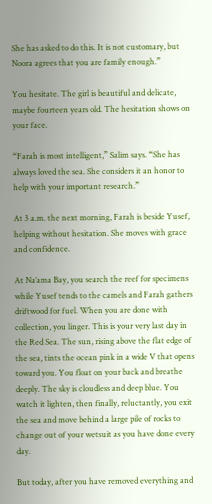She has asked to do this. It is not customary, but Noora agrees that you are family enough.”

You hesitate. The girl is beautiful and delicate, maybe fourteen years old. The hesitation shows on your face.

“Farah is most intelligent,” Salim says. “She has always loved the sea. She considers it an honor to help with your important research.”

At 3 a.m. the next morning, Farah is beside Yusef, helping without hesitation. She moves with grace and confidence.

At Na’ama Bay, you search the reef for specimens while Yusef tends to the camels and Farah gathers driftwood for fuel. When you are done with collection, you linger. This is your very last day in the Red Sea. The sun, rising above the flat edge of the sea, tints the ocean pink in a wide V that opens toward you. You float on your back and breathe deeply. The sky is cloudless and deep blue. You watch it lighten, then finally, reluctantly, you exit the sea and move behind a large pile of rocks to change out of your wetsuit as you have done every day.

But today, after you have removed everything and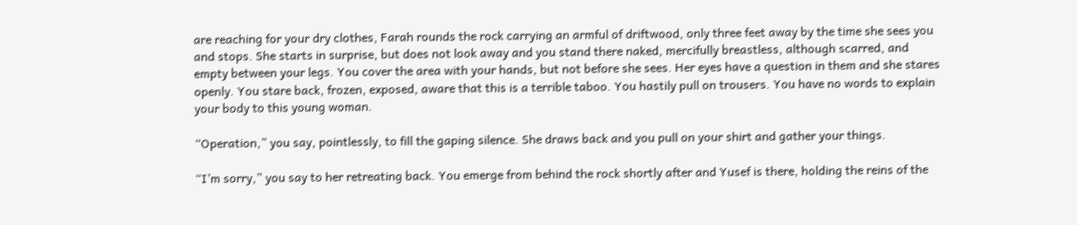are reaching for your dry clothes, Farah rounds the rock carrying an armful of driftwood, only three feet away by the time she sees you and stops. She starts in surprise, but does not look away and you stand there naked, mercifully breastless, although scarred, and empty between your legs. You cover the area with your hands, but not before she sees. Her eyes have a question in them and she stares openly. You stare back, frozen, exposed, aware that this is a terrible taboo. You hastily pull on trousers. You have no words to explain your body to this young woman.

“Operation,” you say, pointlessly, to fill the gaping silence. She draws back and you pull on your shirt and gather your things.

“I’m sorry,” you say to her retreating back. You emerge from behind the rock shortly after and Yusef is there, holding the reins of the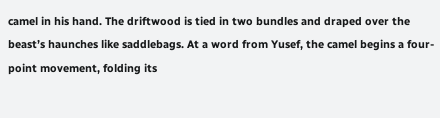camel in his hand. The driftwood is tied in two bundles and draped over the beast’s haunches like saddlebags. At a word from Yusef, the camel begins a four-point movement, folding its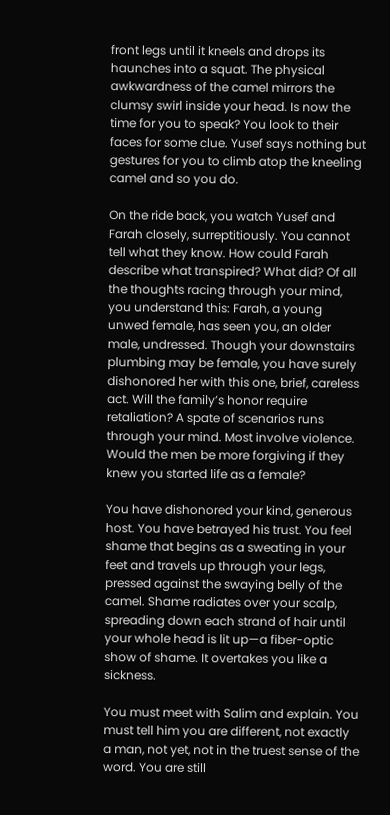front legs until it kneels and drops its haunches into a squat. The physical awkwardness of the camel mirrors the clumsy swirl inside your head. Is now the time for you to speak? You look to their faces for some clue. Yusef says nothing but gestures for you to climb atop the kneeling camel and so you do.

On the ride back, you watch Yusef and Farah closely, surreptitiously. You cannot tell what they know. How could Farah describe what transpired? What did? Of all the thoughts racing through your mind, you understand this: Farah, a young unwed female, has seen you, an older male, undressed. Though your downstairs plumbing may be female, you have surely dishonored her with this one, brief, careless act. Will the family’s honor require retaliation? A spate of scenarios runs through your mind. Most involve violence. Would the men be more forgiving if they knew you started life as a female?

You have dishonored your kind, generous host. You have betrayed his trust. You feel shame that begins as a sweating in your feet and travels up through your legs, pressed against the swaying belly of the camel. Shame radiates over your scalp, spreading down each strand of hair until your whole head is lit up—a fiber-optic show of shame. It overtakes you like a sickness.

You must meet with Salim and explain. You must tell him you are different, not exactly a man, not yet, not in the truest sense of the word. You are still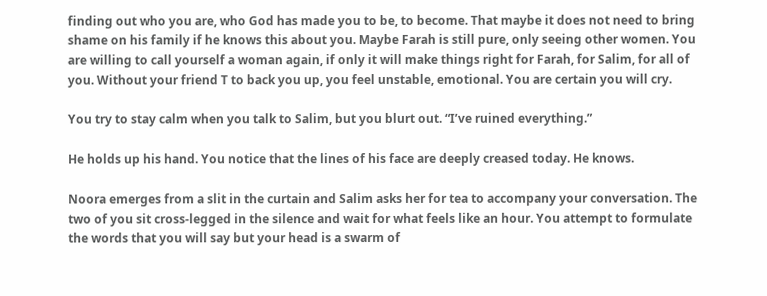finding out who you are, who God has made you to be, to become. That maybe it does not need to bring shame on his family if he knows this about you. Maybe Farah is still pure, only seeing other women. You are willing to call yourself a woman again, if only it will make things right for Farah, for Salim, for all of you. Without your friend T to back you up, you feel unstable, emotional. You are certain you will cry.

You try to stay calm when you talk to Salim, but you blurt out. “I’ve ruined everything.”

He holds up his hand. You notice that the lines of his face are deeply creased today. He knows.

Noora emerges from a slit in the curtain and Salim asks her for tea to accompany your conversation. The two of you sit cross-legged in the silence and wait for what feels like an hour. You attempt to formulate the words that you will say but your head is a swarm of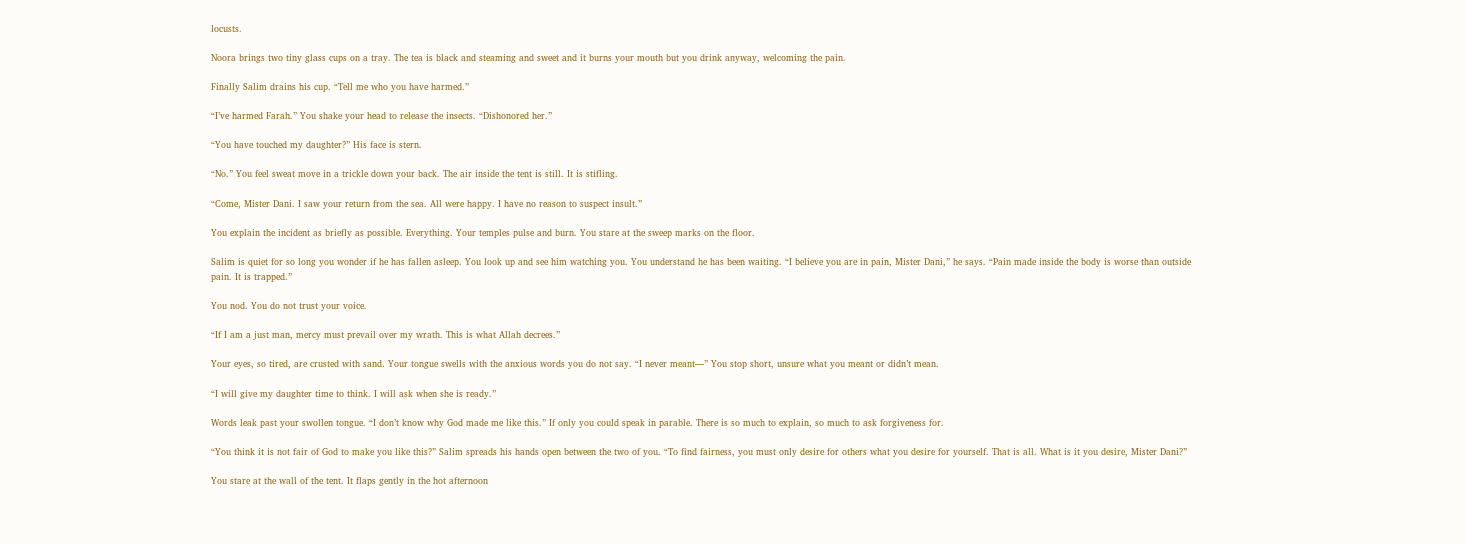locusts.

Noora brings two tiny glass cups on a tray. The tea is black and steaming and sweet and it burns your mouth but you drink anyway, welcoming the pain.

Finally Salim drains his cup. “Tell me who you have harmed.”

“I’ve harmed Farah.” You shake your head to release the insects. “Dishonored her.”

“You have touched my daughter?” His face is stern.

“No.” You feel sweat move in a trickle down your back. The air inside the tent is still. It is stifling.

“Come, Mister Dani. I saw your return from the sea. All were happy. I have no reason to suspect insult.”

You explain the incident as briefly as possible. Everything. Your temples pulse and burn. You stare at the sweep marks on the floor.

Salim is quiet for so long you wonder if he has fallen asleep. You look up and see him watching you. You understand he has been waiting. “I believe you are in pain, Mister Dani,” he says. “Pain made inside the body is worse than outside pain. It is trapped.”

You nod. You do not trust your voice.

“If I am a just man, mercy must prevail over my wrath. This is what Allah decrees.”

Your eyes, so tired, are crusted with sand. Your tongue swells with the anxious words you do not say. “I never meant—” You stop short, unsure what you meant or didn’t mean.

“I will give my daughter time to think. I will ask when she is ready.”

Words leak past your swollen tongue. “I don’t know why God made me like this.” If only you could speak in parable. There is so much to explain, so much to ask forgiveness for.

“You think it is not fair of God to make you like this?” Salim spreads his hands open between the two of you. “To find fairness, you must only desire for others what you desire for yourself. That is all. What is it you desire, Mister Dani?”

You stare at the wall of the tent. It flaps gently in the hot afternoon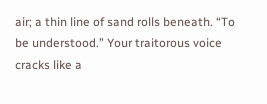air; a thin line of sand rolls beneath. “To be understood.” Your traitorous voice cracks like a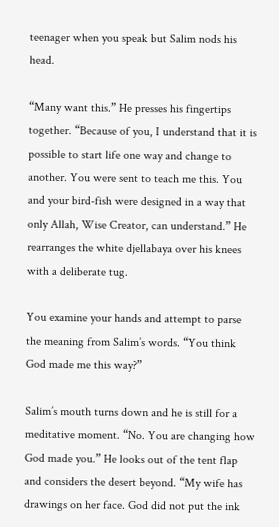teenager when you speak but Salim nods his head.

“Many want this.” He presses his fingertips together. “Because of you, I understand that it is possible to start life one way and change to another. You were sent to teach me this. You and your bird-fish were designed in a way that only Allah, Wise Creator, can understand.” He rearranges the white djellabaya over his knees with a deliberate tug.

You examine your hands and attempt to parse the meaning from Salim’s words. “You think God made me this way?”

Salim’s mouth turns down and he is still for a meditative moment. “No. You are changing how God made you.” He looks out of the tent flap and considers the desert beyond. “My wife has drawings on her face. God did not put the ink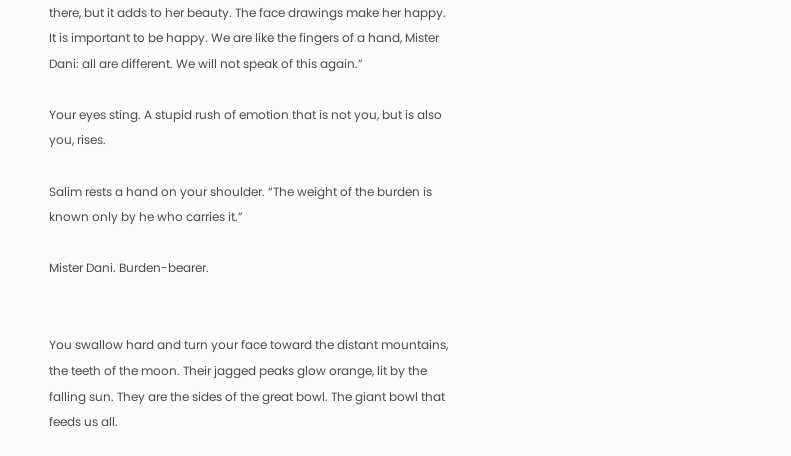there, but it adds to her beauty. The face drawings make her happy. It is important to be happy. We are like the fingers of a hand, Mister Dani: all are different. We will not speak of this again.”

Your eyes sting. A stupid rush of emotion that is not you, but is also you, rises.

Salim rests a hand on your shoulder. “The weight of the burden is known only by he who carries it.”

Mister Dani. Burden-bearer.


You swallow hard and turn your face toward the distant mountains, the teeth of the moon. Their jagged peaks glow orange, lit by the falling sun. They are the sides of the great bowl. The giant bowl that feeds us all.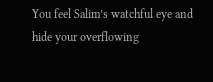You feel Salim’s watchful eye and hide your overflowing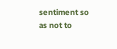sentiment so as not to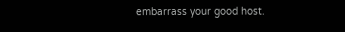embarrass your good host.